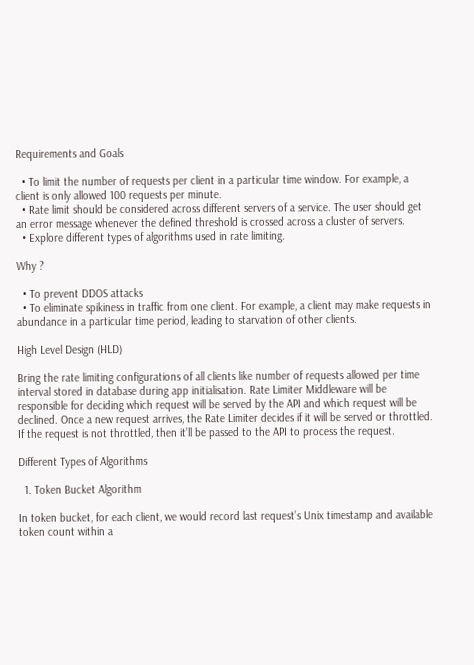Requirements and Goals

  • To limit the number of requests per client in a particular time window. For example, a client is only allowed 100 requests per minute.
  • Rate limit should be considered across different servers of a service. The user should get an error message whenever the defined threshold is crossed across a cluster of servers.
  • Explore different types of algorithms used in rate limiting.

Why ?

  • To prevent DDOS attacks
  • To eliminate spikiness in traffic from one client. For example, a client may make requests in abundance in a particular time period, leading to starvation of other clients.

High Level Design (HLD)

Bring the rate limiting configurations of all clients like number of requests allowed per time interval stored in database during app initialisation. Rate Limiter Middleware will be responsible for deciding which request will be served by the API and which request will be declined. Once a new request arrives, the Rate Limiter decides if it will be served or throttled. If the request is not throttled, then it’ll be passed to the API to process the request.

Different Types of Algorithms

  1. Token Bucket Algorithm

In token bucket, for each client, we would record last request’s Unix timestamp and available token count within a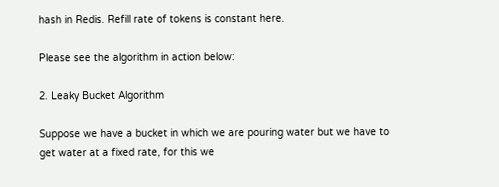hash in Redis. Refill rate of tokens is constant here.

Please see the algorithm in action below:

2. Leaky Bucket Algorithm

Suppose we have a bucket in which we are pouring water but we have to get water at a fixed rate, for this we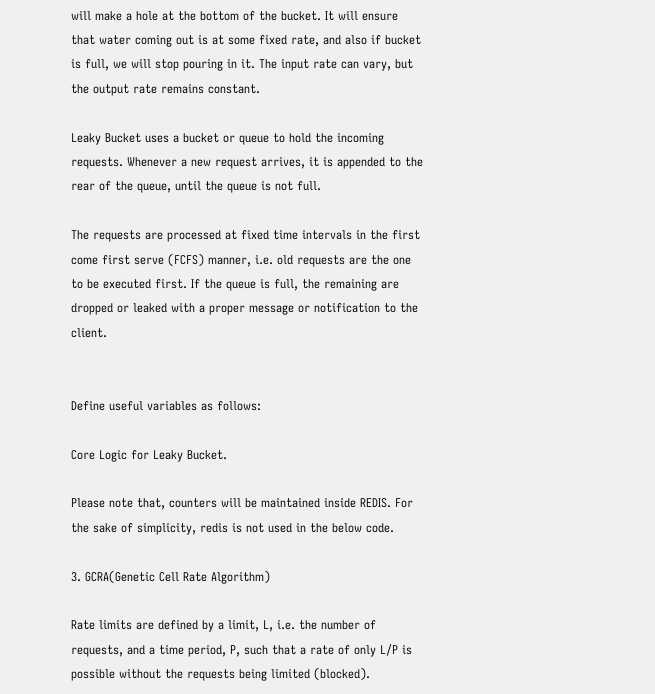will make a hole at the bottom of the bucket. It will ensure that water coming out is at some fixed rate, and also if bucket is full, we will stop pouring in it. The input rate can vary, but the output rate remains constant.

Leaky Bucket uses a bucket or queue to hold the incoming requests. Whenever a new request arrives, it is appended to the rear of the queue, until the queue is not full.

The requests are processed at fixed time intervals in the first come first serve (FCFS) manner, i.e. old requests are the one to be executed first. If the queue is full, the remaining are dropped or leaked with a proper message or notification to the client.


Define useful variables as follows:

Core Logic for Leaky Bucket.

Please note that, counters will be maintained inside REDIS. For the sake of simplicity, redis is not used in the below code.

3. GCRA(Genetic Cell Rate Algorithm)

Rate limits are defined by a limit, L, i.e. the number of requests, and a time period, P, such that a rate of only L/P is possible without the requests being limited (blocked).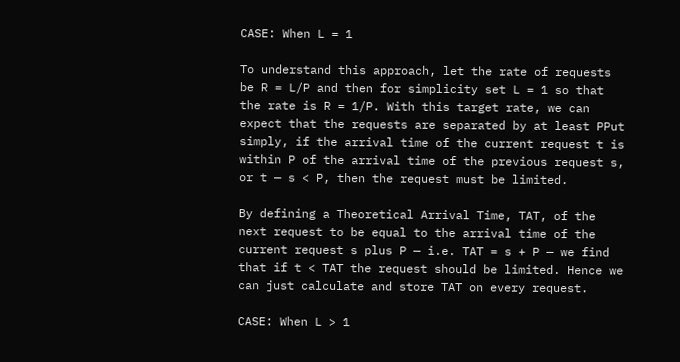CASE: When L = 1

To understand this approach, let the rate of requests be R = L/P and then for simplicity set L = 1 so that the rate is R = 1/P. With this target rate, we can expect that the requests are separated by at least PPut simply, if the arrival time of the current request t is within P of the arrival time of the previous request s, or t — s < P, then the request must be limited.

By defining a Theoretical Arrival Time, TAT, of the next request to be equal to the arrival time of the current request s plus P — i.e. TAT = s + P — we find that if t < TAT the request should be limited. Hence we can just calculate and store TAT on every request.

CASE: When L > 1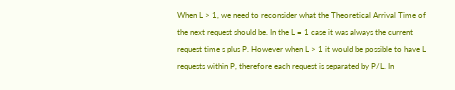When L > 1, we need to reconsider what the Theoretical Arrival Time of the next request should be. In the L = 1 case it was always the current request time s plus P. However when L > 1 it would be possible to have L requests within P, therefore each request is separated by P/L. In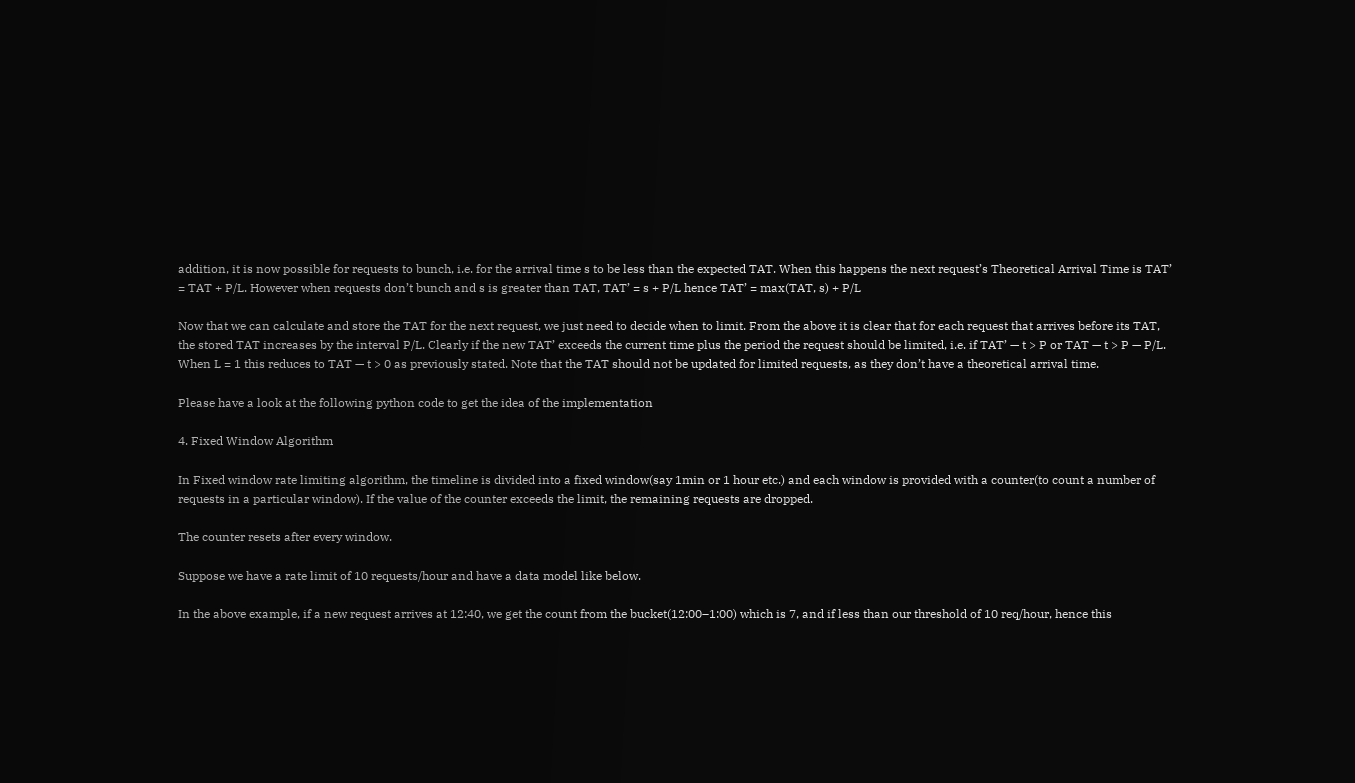addition, it is now possible for requests to bunch, i.e. for the arrival time s to be less than the expected TAT. When this happens the next request’s Theoretical Arrival Time is TAT’ = TAT + P/L. However when requests don’t bunch and s is greater than TAT, TAT’ = s + P/L hence TAT’ = max(TAT, s) + P/L

Now that we can calculate and store the TAT for the next request, we just need to decide when to limit. From the above it is clear that for each request that arrives before its TAT, the stored TAT increases by the interval P/L. Clearly if the new TAT’ exceeds the current time plus the period the request should be limited, i.e. if TAT’ — t > P or TAT — t > P — P/L. When L = 1 this reduces to TAT — t > 0 as previously stated. Note that the TAT should not be updated for limited requests, as they don’t have a theoretical arrival time.

Please have a look at the following python code to get the idea of the implementation

4. Fixed Window Algorithm

In Fixed window rate limiting algorithm, the timeline is divided into a fixed window(say 1min or 1 hour etc.) and each window is provided with a counter(to count a number of requests in a particular window). If the value of the counter exceeds the limit, the remaining requests are dropped.

The counter resets after every window.

Suppose we have a rate limit of 10 requests/hour and have a data model like below.

In the above example, if a new request arrives at 12:40, we get the count from the bucket(12:00–1:00) which is 7, and if less than our threshold of 10 req/hour, hence this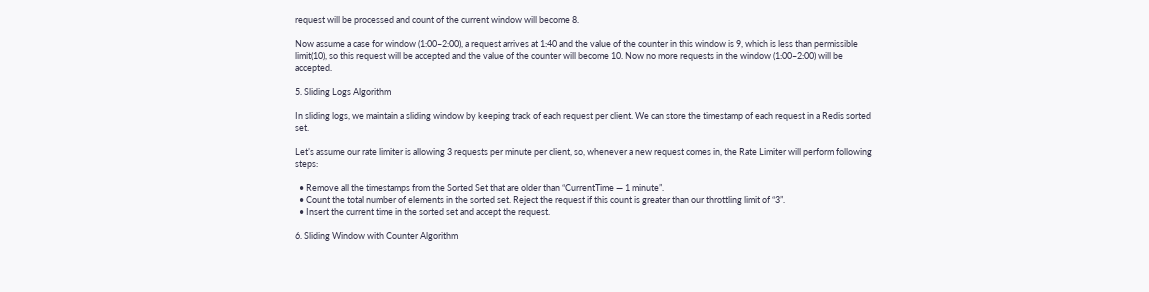request will be processed and count of the current window will become 8.

Now assume a case for window (1:00–2:00), a request arrives at 1:40 and the value of the counter in this window is 9, which is less than permissible limit(10), so this request will be accepted and the value of the counter will become 10. Now no more requests in the window (1:00–2:00) will be accepted.

5. Sliding Logs Algorithm

In sliding logs, we maintain a sliding window by keeping track of each request per client. We can store the timestamp of each request in a Redis sorted set.

Let’s assume our rate limiter is allowing 3 requests per minute per client, so, whenever a new request comes in, the Rate Limiter will perform following steps:

  • Remove all the timestamps from the Sorted Set that are older than “CurrentTime — 1 minute”.
  • Count the total number of elements in the sorted set. Reject the request if this count is greater than our throttling limit of “3”.
  • Insert the current time in the sorted set and accept the request.

6. Sliding Window with Counter Algorithm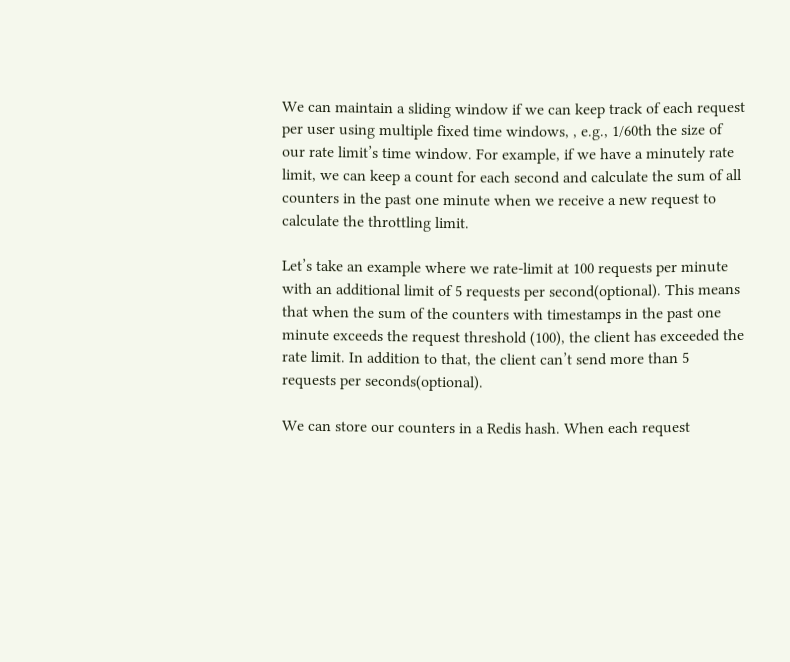We can maintain a sliding window if we can keep track of each request per user using multiple fixed time windows, , e.g., 1/60th the size of our rate limit’s time window. For example, if we have a minutely rate limit, we can keep a count for each second and calculate the sum of all counters in the past one minute when we receive a new request to calculate the throttling limit.

Let’s take an example where we rate-limit at 100 requests per minute with an additional limit of 5 requests per second(optional). This means that when the sum of the counters with timestamps in the past one minute exceeds the request threshold (100), the client has exceeded the rate limit. In addition to that, the client can’t send more than 5 requests per seconds(optional).

We can store our counters in a Redis hash. When each request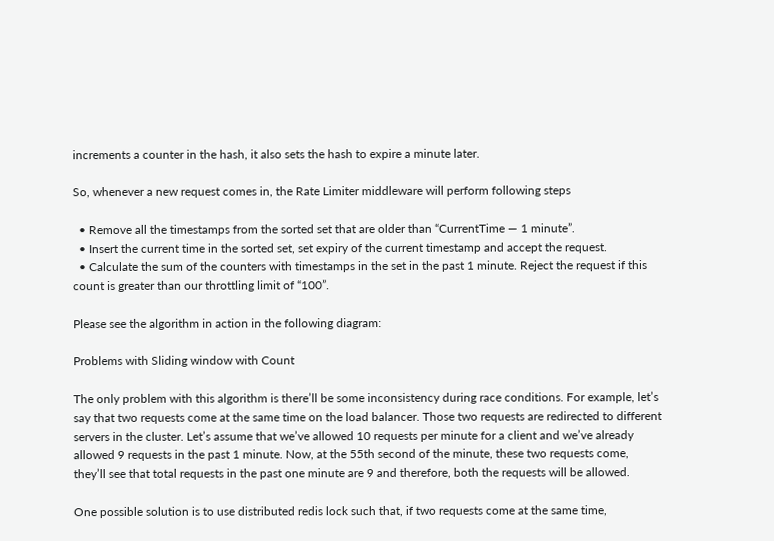increments a counter in the hash, it also sets the hash to expire a minute later.

So, whenever a new request comes in, the Rate Limiter middleware will perform following steps

  • Remove all the timestamps from the sorted set that are older than “CurrentTime — 1 minute”.
  • Insert the current time in the sorted set, set expiry of the current timestamp and accept the request.
  • Calculate the sum of the counters with timestamps in the set in the past 1 minute. Reject the request if this count is greater than our throttling limit of “100”.

Please see the algorithm in action in the following diagram:

Problems with Sliding window with Count

The only problem with this algorithm is there’ll be some inconsistency during race conditions. For example, let’s say that two requests come at the same time on the load balancer. Those two requests are redirected to different servers in the cluster. Let’s assume that we’ve allowed 10 requests per minute for a client and we’ve already allowed 9 requests in the past 1 minute. Now, at the 55th second of the minute, these two requests come, they’ll see that total requests in the past one minute are 9 and therefore, both the requests will be allowed.

One possible solution is to use distributed redis lock such that, if two requests come at the same time,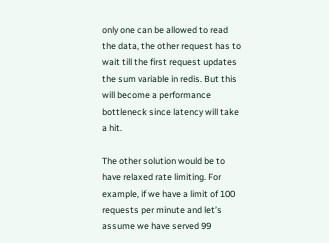only one can be allowed to read the data, the other request has to wait till the first request updates the sum variable in redis. But this will become a performance bottleneck since latency will take a hit.

The other solution would be to have relaxed rate limiting. For example, if we have a limit of 100 requests per minute and let’s assume we have served 99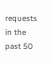requests in the past 50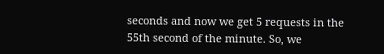seconds and now we get 5 requests in the 55th second of the minute. So, we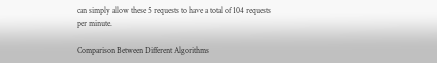can simply allow these 5 requests to have a total of 104 requests per minute.

Comparison Between Different Algorithms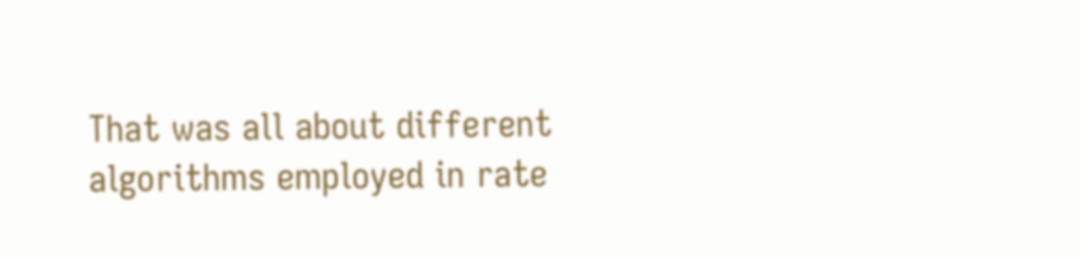That was all about different algorithms employed in rate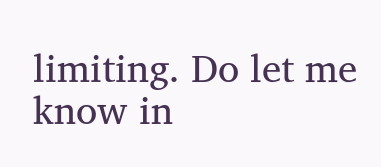limiting. Do let me know in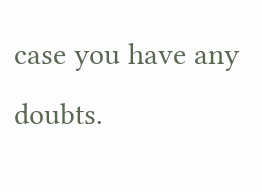case you have any doubts.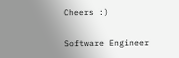Cheers :)

Software Engineer